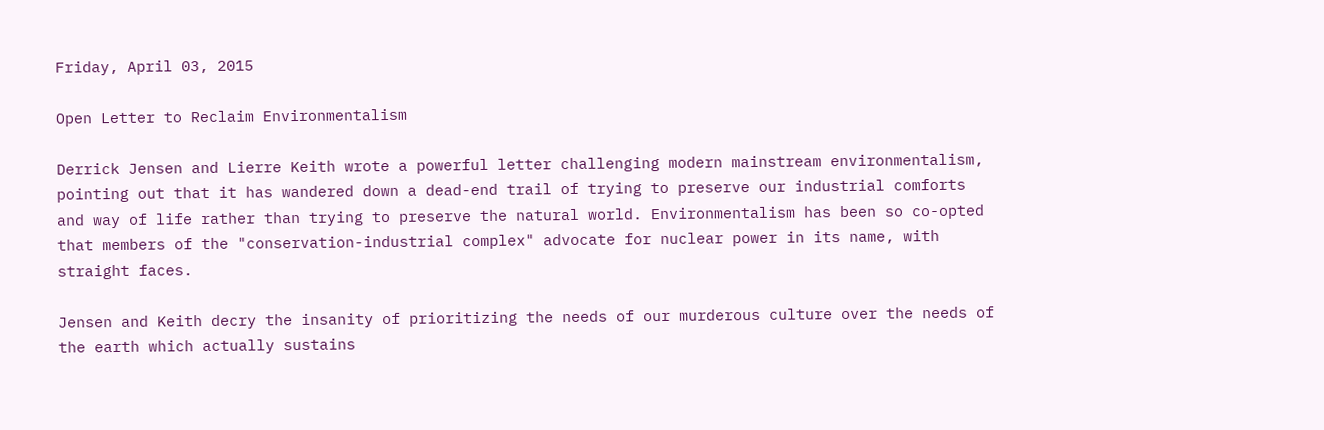Friday, April 03, 2015

Open Letter to Reclaim Environmentalism

Derrick Jensen and Lierre Keith wrote a powerful letter challenging modern mainstream environmentalism, pointing out that it has wandered down a dead-end trail of trying to preserve our industrial comforts and way of life rather than trying to preserve the natural world. Environmentalism has been so co-opted that members of the "conservation-industrial complex" advocate for nuclear power in its name, with straight faces.

Jensen and Keith decry the insanity of prioritizing the needs of our murderous culture over the needs of the earth which actually sustains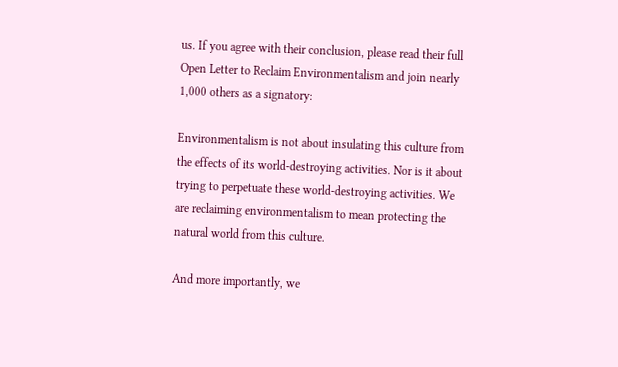us. If you agree with their conclusion, please read their full Open Letter to Reclaim Environmentalism and join nearly 1,000 others as a signatory:

Environmentalism is not about insulating this culture from the effects of its world-destroying activities. Nor is it about trying to perpetuate these world-destroying activities. We are reclaiming environmentalism to mean protecting the natural world from this culture.

And more importantly, we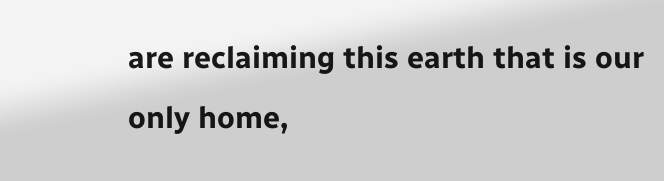are reclaiming this earth that is our only home,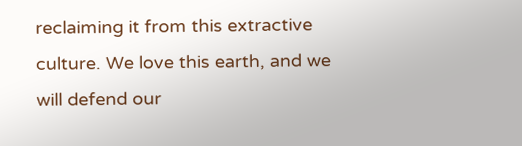reclaiming it from this extractive culture. We love this earth, and we will defend our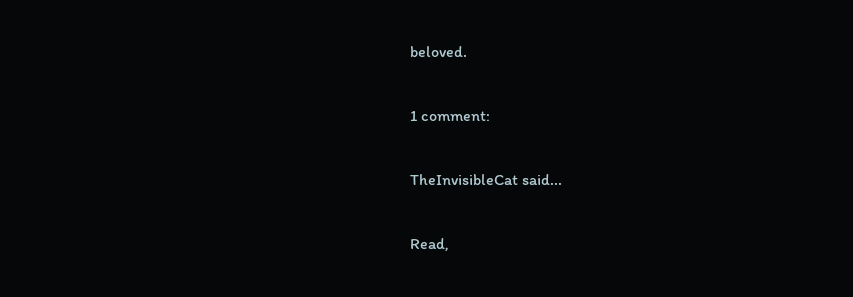beloved.

1 comment:

TheInvisibleCat said...

Read,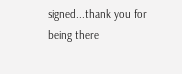signed...thank you for being there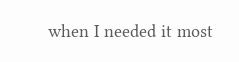when I needed it most